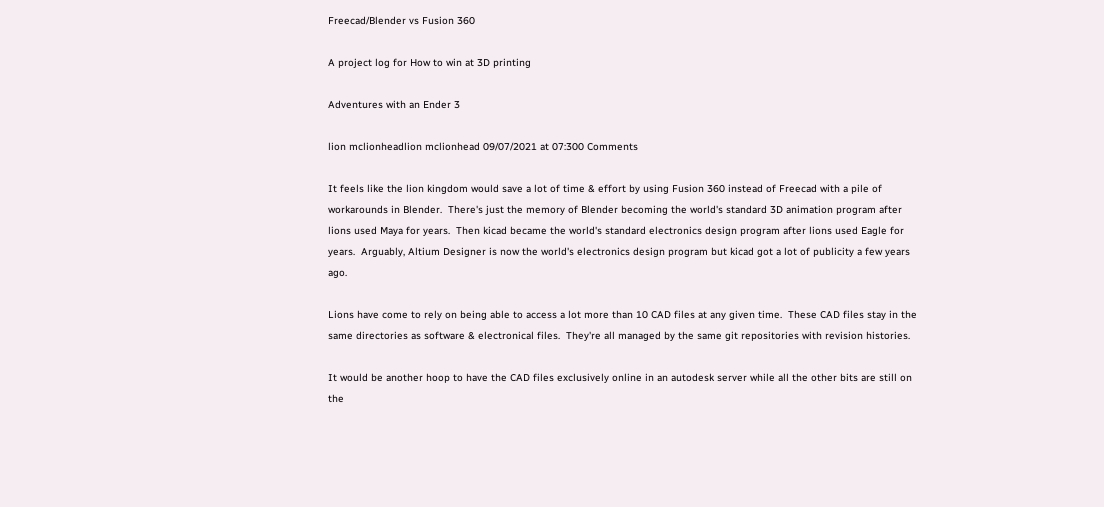Freecad/Blender vs Fusion 360

A project log for How to win at 3D printing

Adventures with an Ender 3

lion mclionheadlion mclionhead 09/07/2021 at 07:300 Comments

It feels like the lion kingdom would save a lot of time & effort by using Fusion 360 instead of Freecad with a pile of workarounds in Blender.  There's just the memory of Blender becoming the world's standard 3D animation program after lions used Maya for years.  Then kicad became the world's standard electronics design program after lions used Eagle for years.  Arguably, Altium Designer is now the world's electronics design program but kicad got a lot of publicity a few years ago.

Lions have come to rely on being able to access a lot more than 10 CAD files at any given time.  These CAD files stay in the same directories as software & electronical files.  They're all managed by the same git repositories with revision histories.

It would be another hoop to have the CAD files exclusively online in an autodesk server while all the other bits are still on the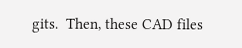gits.  Then, these CAD files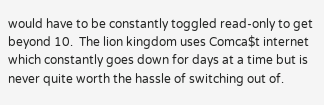would have to be constantly toggled read-only to get beyond 10.  The lion kingdom uses Comca$t internet which constantly goes down for days at a time but is never quite worth the hassle of switching out of.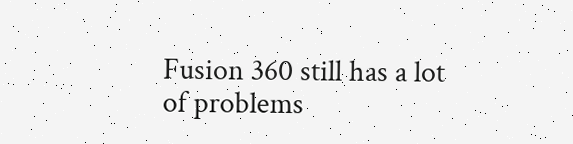Fusion 360 still has a lot of problems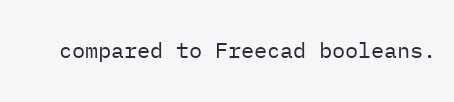compared to Freecad booleans.